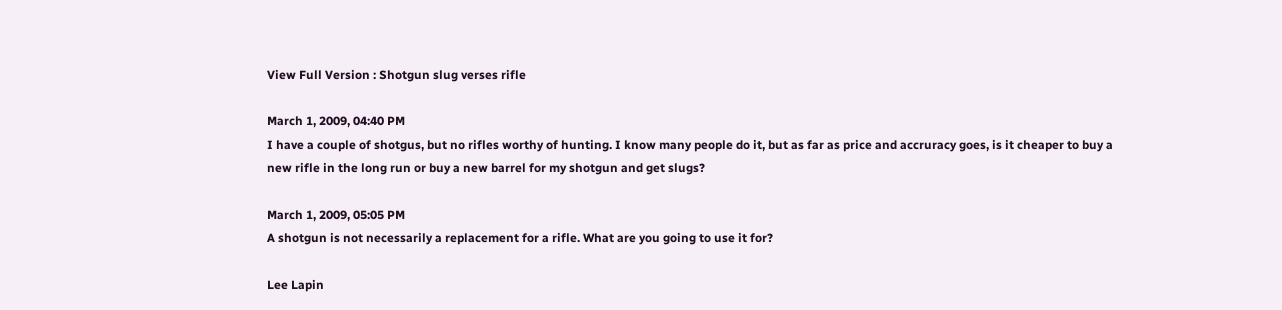View Full Version : Shotgun slug verses rifle

March 1, 2009, 04:40 PM
I have a couple of shotgus, but no rifles worthy of hunting. I know many people do it, but as far as price and accruracy goes, is it cheaper to buy a new rifle in the long run or buy a new barrel for my shotgun and get slugs?

March 1, 2009, 05:05 PM
A shotgun is not necessarily a replacement for a rifle. What are you going to use it for?

Lee Lapin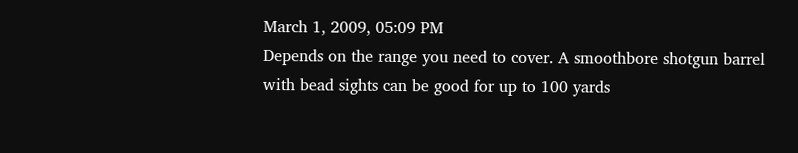March 1, 2009, 05:09 PM
Depends on the range you need to cover. A smoothbore shotgun barrel with bead sights can be good for up to 100 yards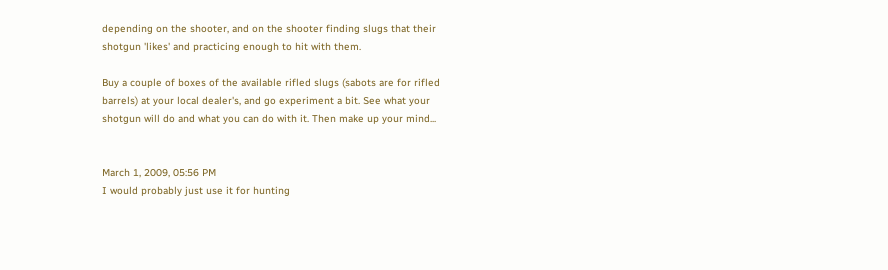depending on the shooter, and on the shooter finding slugs that their shotgun 'likes' and practicing enough to hit with them.

Buy a couple of boxes of the available rifled slugs (sabots are for rifled barrels) at your local dealer's, and go experiment a bit. See what your shotgun will do and what you can do with it. Then make up your mind...


March 1, 2009, 05:56 PM
I would probably just use it for hunting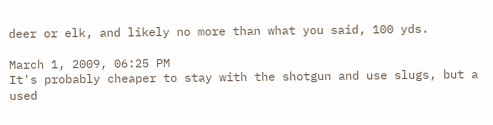deer or elk, and likely no more than what you said, 100 yds.

March 1, 2009, 06:25 PM
It's probably cheaper to stay with the shotgun and use slugs, but a used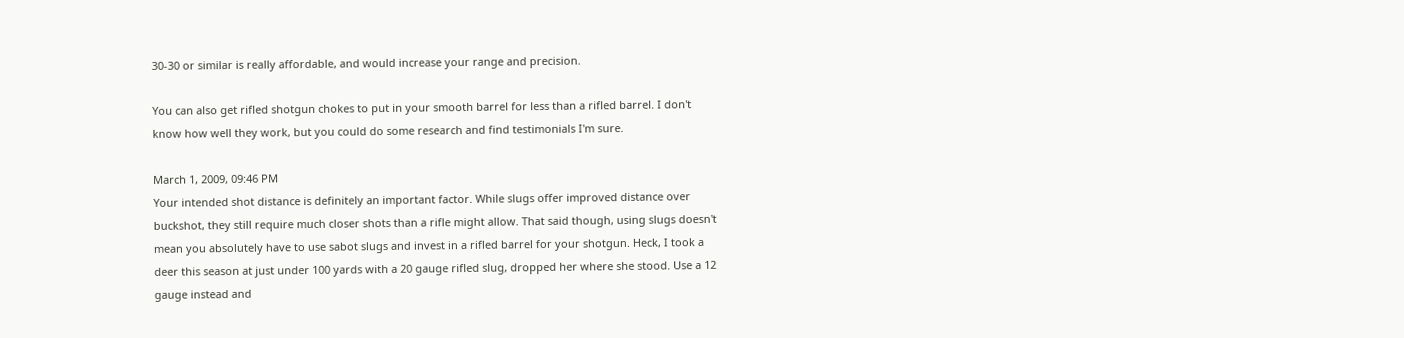30-30 or similar is really affordable, and would increase your range and precision.

You can also get rifled shotgun chokes to put in your smooth barrel for less than a rifled barrel. I don't know how well they work, but you could do some research and find testimonials I'm sure.

March 1, 2009, 09:46 PM
Your intended shot distance is definitely an important factor. While slugs offer improved distance over buckshot, they still require much closer shots than a rifle might allow. That said though, using slugs doesn't mean you absolutely have to use sabot slugs and invest in a rifled barrel for your shotgun. Heck, I took a deer this season at just under 100 yards with a 20 gauge rifled slug, dropped her where she stood. Use a 12 gauge instead and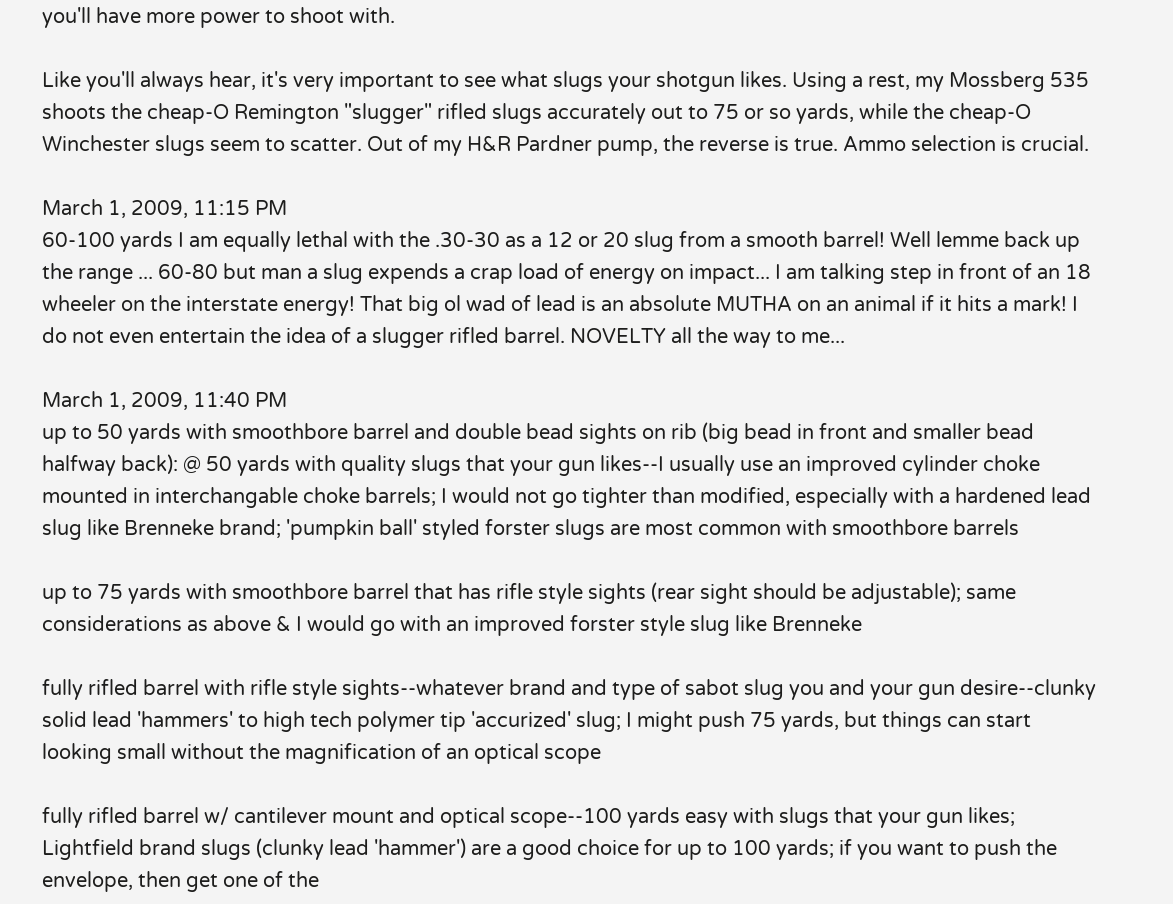you'll have more power to shoot with.

Like you'll always hear, it's very important to see what slugs your shotgun likes. Using a rest, my Mossberg 535 shoots the cheap-O Remington "slugger" rifled slugs accurately out to 75 or so yards, while the cheap-O Winchester slugs seem to scatter. Out of my H&R Pardner pump, the reverse is true. Ammo selection is crucial.

March 1, 2009, 11:15 PM
60-100 yards I am equally lethal with the .30-30 as a 12 or 20 slug from a smooth barrel! Well lemme back up the range ... 60-80 but man a slug expends a crap load of energy on impact... I am talking step in front of an 18 wheeler on the interstate energy! That big ol wad of lead is an absolute MUTHA on an animal if it hits a mark! I do not even entertain the idea of a slugger rifled barrel. NOVELTY all the way to me...

March 1, 2009, 11:40 PM
up to 50 yards with smoothbore barrel and double bead sights on rib (big bead in front and smaller bead halfway back): @ 50 yards with quality slugs that your gun likes--I usually use an improved cylinder choke mounted in interchangable choke barrels; I would not go tighter than modified, especially with a hardened lead slug like Brenneke brand; 'pumpkin ball' styled forster slugs are most common with smoothbore barrels

up to 75 yards with smoothbore barrel that has rifle style sights (rear sight should be adjustable); same considerations as above & I would go with an improved forster style slug like Brenneke

fully rifled barrel with rifle style sights--whatever brand and type of sabot slug you and your gun desire--clunky solid lead 'hammers' to high tech polymer tip 'accurized' slug; I might push 75 yards, but things can start looking small without the magnification of an optical scope

fully rifled barrel w/ cantilever mount and optical scope--100 yards easy with slugs that your gun likes; Lightfield brand slugs (clunky lead 'hammer') are a good choice for up to 100 yards; if you want to push the envelope, then get one of the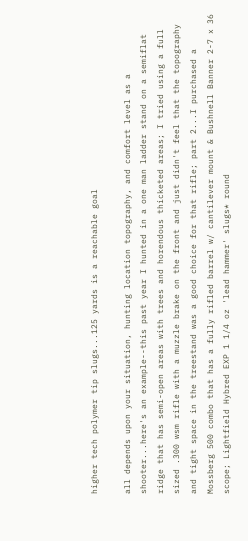higher tech polymer tip slugs...125 yards is a reachable goal

all depends upon your situation, hunting location topography, and comfort level as a shooter...here's an example--this past year I hunted in a one man ladder stand on a semiflat ridge that has semi-open areas with trees and horendous thicketed areas; I tried using a full sized .300 wsm rifle with a muzzle brake on the front and just didn't feel that the topography and tight space in the treestand was a good choice for that rifle; part 2...I purchased a Mossberg 500 combo that has a fully rifled barrel w/ cantilever mount & Bushnell Banner 2-7 x 36 scope; Lightfield Hybred EXP 1 1/4 oz 'lead hammer' slugs* round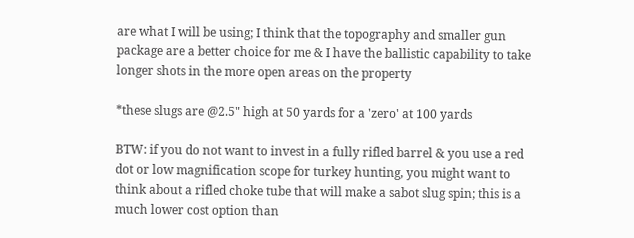are what I will be using; I think that the topography and smaller gun package are a better choice for me & I have the ballistic capability to take longer shots in the more open areas on the property

*these slugs are @2.5" high at 50 yards for a 'zero' at 100 yards

BTW: if you do not want to invest in a fully rifled barrel & you use a red dot or low magnification scope for turkey hunting, you might want to think about a rifled choke tube that will make a sabot slug spin; this is a much lower cost option than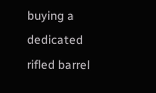buying a dedicated rifled barrel